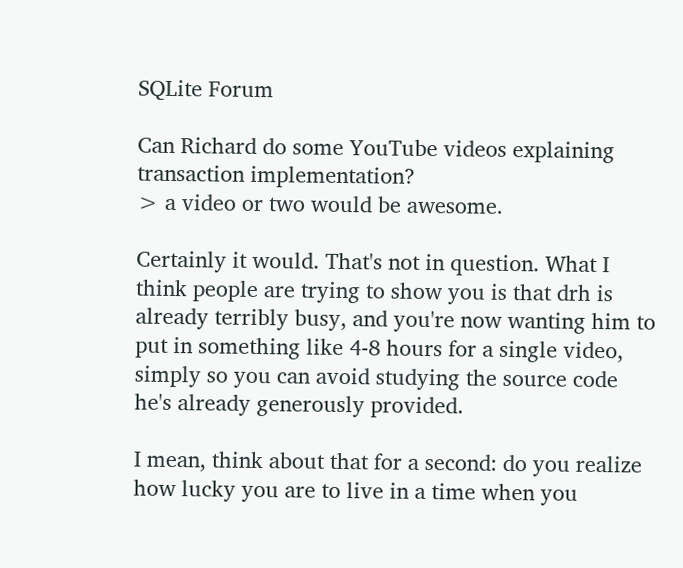SQLite Forum

Can Richard do some YouTube videos explaining transaction implementation?
> a video or two would be awesome.

Certainly it would. That's not in question. What I think people are trying to show you is that drh is already terribly busy, and you're now wanting him to put in something like 4-8 hours for a single video, simply so you can avoid studying the source code he's already generously provided.

I mean, think about that for a second: do you realize how lucky you are to live in a time when you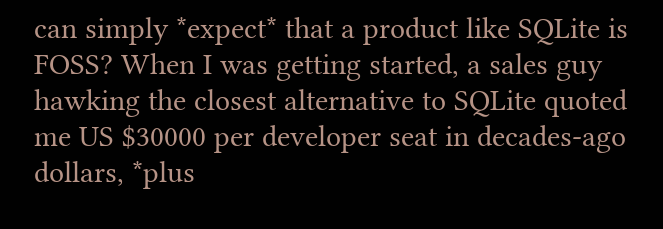can simply *expect* that a product like SQLite is FOSS? When I was getting started, a sales guy hawking the closest alternative to SQLite quoted me US $30000 per developer seat in decades-ago dollars, *plus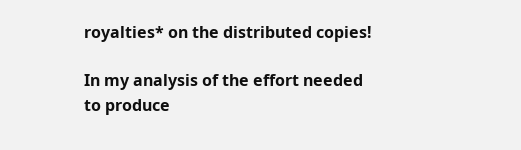royalties* on the distributed copies!

In my analysis of the effort needed to produce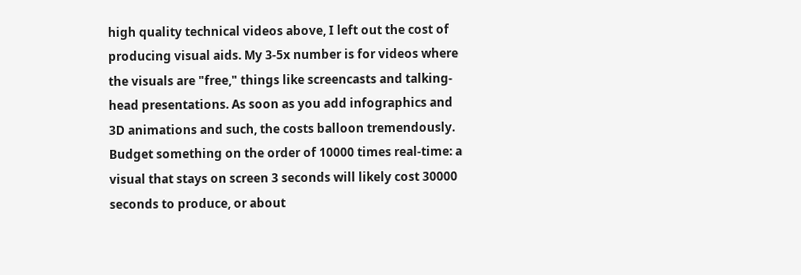high quality technical videos above, I left out the cost of producing visual aids. My 3-5x number is for videos where the visuals are "free," things like screencasts and talking-head presentations. As soon as you add infographics and 3D animations and such, the costs balloon tremendously. Budget something on the order of 10000 times real-time: a visual that stays on screen 3 seconds will likely cost 30000 seconds to produce, or about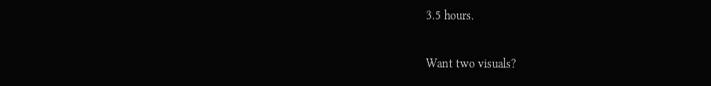3.5 hours.

Want two visuals?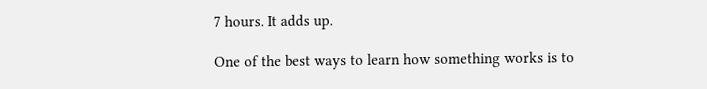7 hours. It adds up.

One of the best ways to learn how something works is to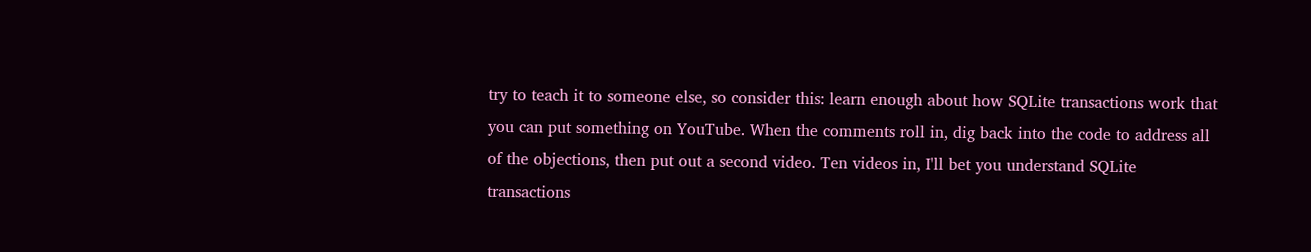try to teach it to someone else, so consider this: learn enough about how SQLite transactions work that you can put something on YouTube. When the comments roll in, dig back into the code to address all of the objections, then put out a second video. Ten videos in, I'll bet you understand SQLite transactions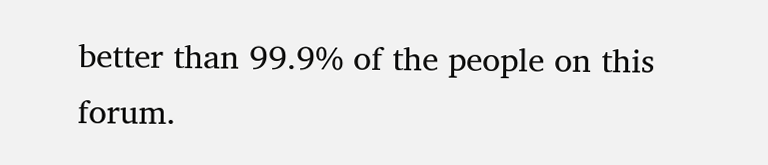better than 99.9% of the people on this forum.